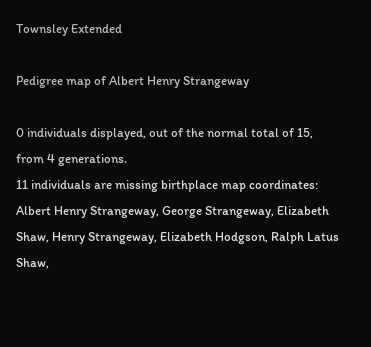Townsley Extended

Pedigree map of Albert Henry Strangeway

0 individuals displayed, out of the normal total of 15, from 4 generations.
11 individuals are missing birthplace map coordinates: Albert Henry Strangeway, George Strangeway, Elizabeth Shaw, Henry Strangeway, Elizabeth Hodgson, Ralph Latus Shaw,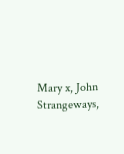Mary x, John Strangeways,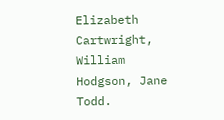Elizabeth Cartwright, William Hodgson, Jane Todd.